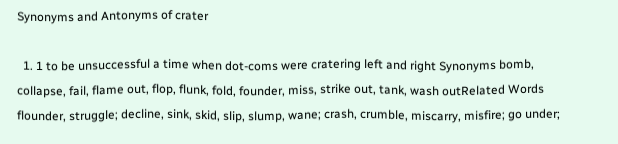Synonyms and Antonyms of crater

  1. 1 to be unsuccessful a time when dot-coms were cratering left and right Synonyms bomb, collapse, fail, flame out, flop, flunk, fold, founder, miss, strike out, tank, wash outRelated Words flounder, struggle; decline, sink, skid, slip, slump, wane; crash, crumble, miscarry, misfire; go under;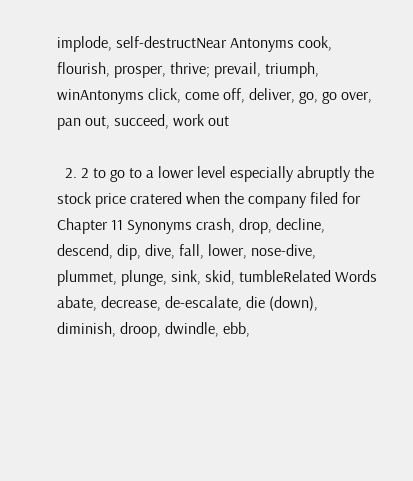implode, self-destructNear Antonyms cook, flourish, prosper, thrive; prevail, triumph, winAntonyms click, come off, deliver, go, go over, pan out, succeed, work out

  2. 2 to go to a lower level especially abruptly the stock price cratered when the company filed for Chapter 11 Synonyms crash, drop, decline, descend, dip, dive, fall, lower, nose-dive, plummet, plunge, sink, skid, tumbleRelated Words abate, decrease, de-escalate, die (down), diminish, droop, dwindle, ebb,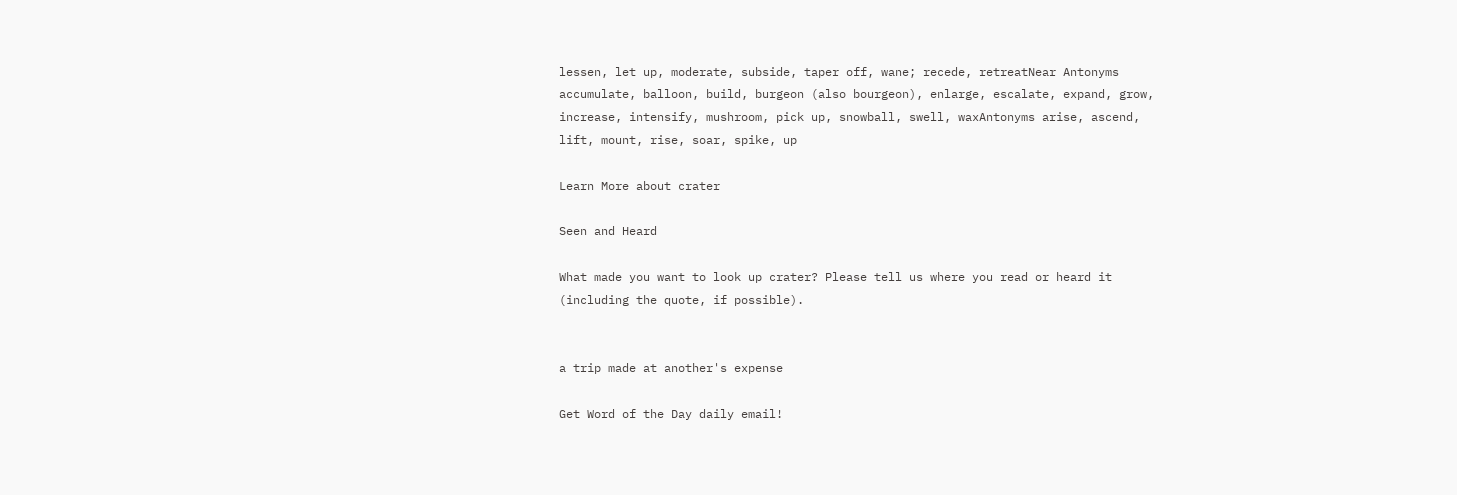lessen, let up, moderate, subside, taper off, wane; recede, retreatNear Antonyms accumulate, balloon, build, burgeon (also bourgeon), enlarge, escalate, expand, grow, increase, intensify, mushroom, pick up, snowball, swell, waxAntonyms arise, ascend, lift, mount, rise, soar, spike, up

Learn More about crater

Seen and Heard

What made you want to look up crater? Please tell us where you read or heard it (including the quote, if possible).


a trip made at another's expense

Get Word of the Day daily email!